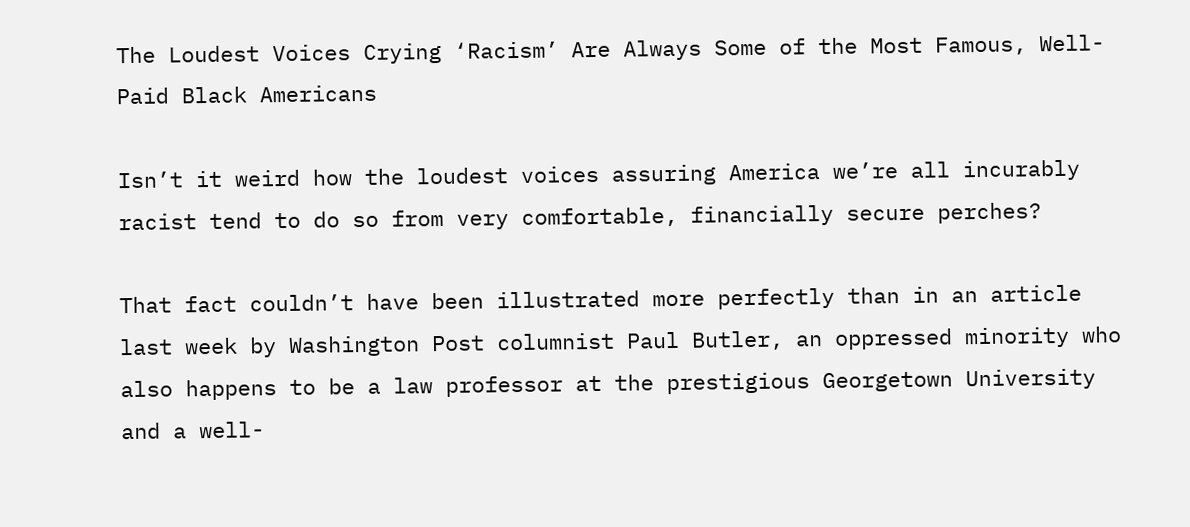The Loudest Voices Crying ‘Racism’ Are Always Some of the Most Famous, Well-Paid Black Americans

Isn’t it weird how the loudest voices assuring America we’re all incurably racist tend to do so from very comfortable, financially secure perches?

That fact couldn’t have been illustrated more perfectly than in an article last week by Washington Post columnist Paul Butler, an oppressed minority who also happens to be a law professor at the prestigious Georgetown University and a well-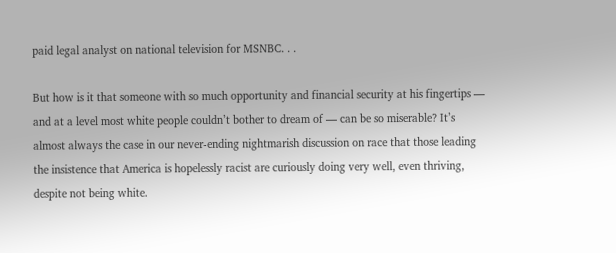paid legal analyst on national television for MSNBC. . .

But how is it that someone with so much opportunity and financial security at his fingertips — and at a level most white people couldn’t bother to dream of — can be so miserable? It’s almost always the case in our never-ending nightmarish discussion on race that those leading the insistence that America is hopelessly racist are curiously doing very well, even thriving, despite not being white.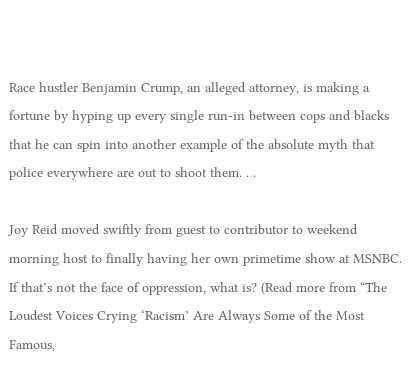Race hustler Benjamin Crump, an alleged attorney, is making a fortune by hyping up every single run-in between cops and blacks that he can spin into another example of the absolute myth that police everywhere are out to shoot them. . .

Joy Reid moved swiftly from guest to contributor to weekend morning host to finally having her own primetime show at MSNBC. If that’s not the face of oppression, what is? (Read more from “The Loudest Voices Crying ‘Racism’ Are Always Some of the Most Famous,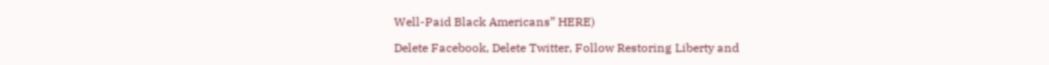Well-Paid Black Americans” HERE)

Delete Facebook, Delete Twitter, Follow Restoring Liberty and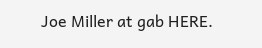Joe Miller at gab HERE.